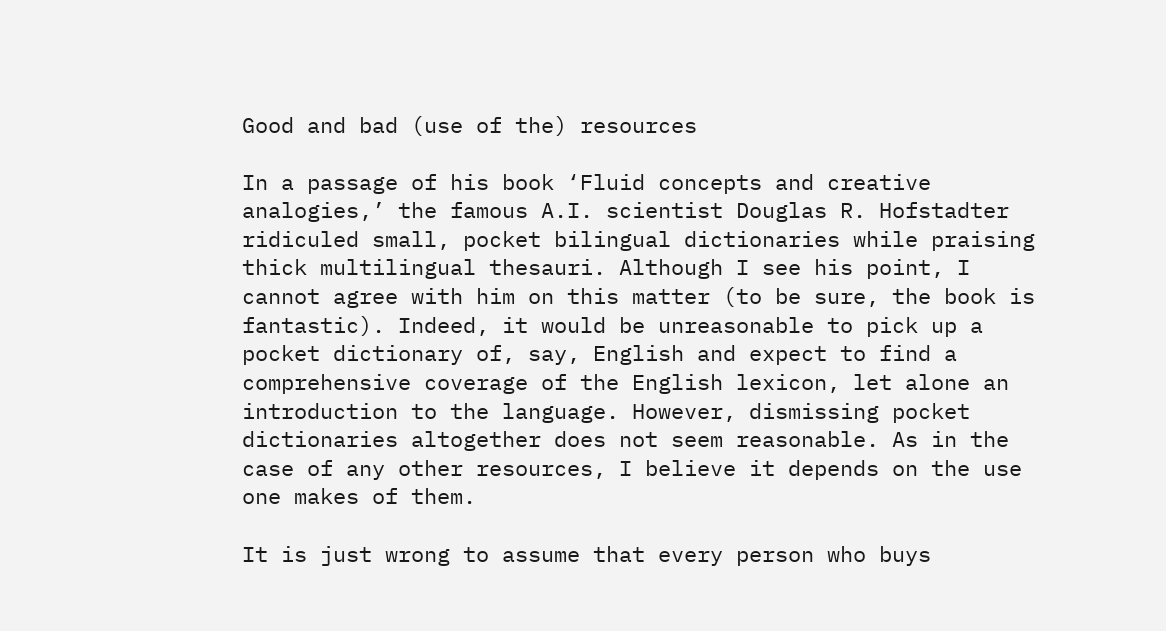Good and bad (use of the) resources

In a passage of his book ‘Fluid concepts and creative analogies,’ the famous A.I. scientist Douglas R. Hofstadter ridiculed small, pocket bilingual dictionaries while praising thick multilingual thesauri. Although I see his point, I cannot agree with him on this matter (to be sure, the book is fantastic). Indeed, it would be unreasonable to pick up a pocket dictionary of, say, English and expect to find a comprehensive coverage of the English lexicon, let alone an introduction to the language. However, dismissing pocket dictionaries altogether does not seem reasonable. As in the case of any other resources, I believe it depends on the use one makes of them.

It is just wrong to assume that every person who buys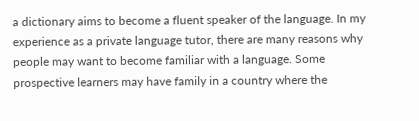a dictionary aims to become a fluent speaker of the language. In my experience as a private language tutor, there are many reasons why people may want to become familiar with a language. Some prospective learners may have family in a country where the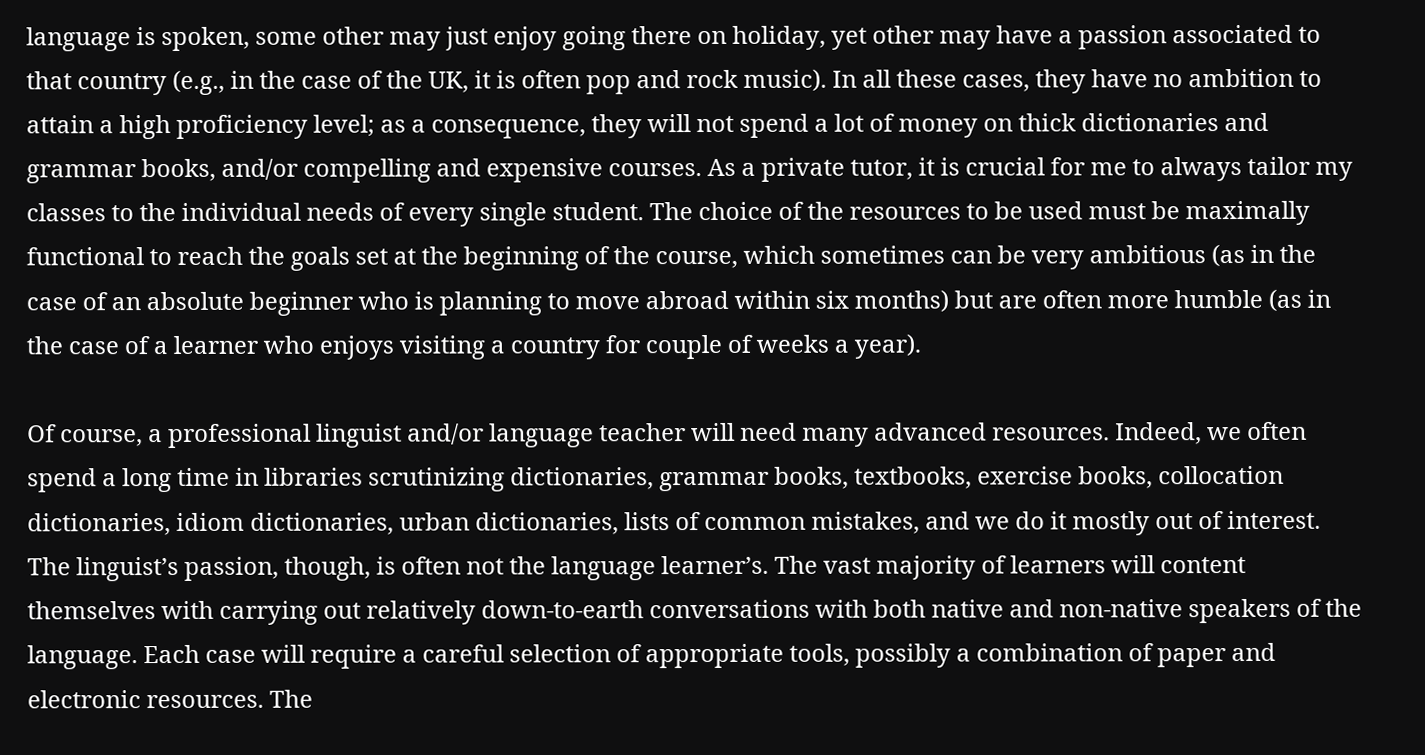language is spoken, some other may just enjoy going there on holiday, yet other may have a passion associated to that country (e.g., in the case of the UK, it is often pop and rock music). In all these cases, they have no ambition to attain a high proficiency level; as a consequence, they will not spend a lot of money on thick dictionaries and grammar books, and/or compelling and expensive courses. As a private tutor, it is crucial for me to always tailor my classes to the individual needs of every single student. The choice of the resources to be used must be maximally functional to reach the goals set at the beginning of the course, which sometimes can be very ambitious (as in the case of an absolute beginner who is planning to move abroad within six months) but are often more humble (as in the case of a learner who enjoys visiting a country for couple of weeks a year).

Of course, a professional linguist and/or language teacher will need many advanced resources. Indeed, we often spend a long time in libraries scrutinizing dictionaries, grammar books, textbooks, exercise books, collocation dictionaries, idiom dictionaries, urban dictionaries, lists of common mistakes, and we do it mostly out of interest. The linguist’s passion, though, is often not the language learner’s. The vast majority of learners will content themselves with carrying out relatively down-to-earth conversations with both native and non-native speakers of the language. Each case will require a careful selection of appropriate tools, possibly a combination of paper and electronic resources. The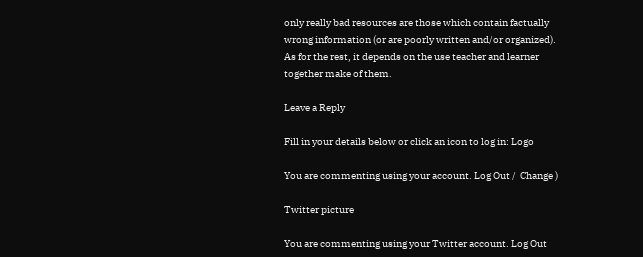only really bad resources are those which contain factually wrong information (or are poorly written and/or organized). As for the rest, it depends on the use teacher and learner together make of them.

Leave a Reply

Fill in your details below or click an icon to log in: Logo

You are commenting using your account. Log Out /  Change )

Twitter picture

You are commenting using your Twitter account. Log Out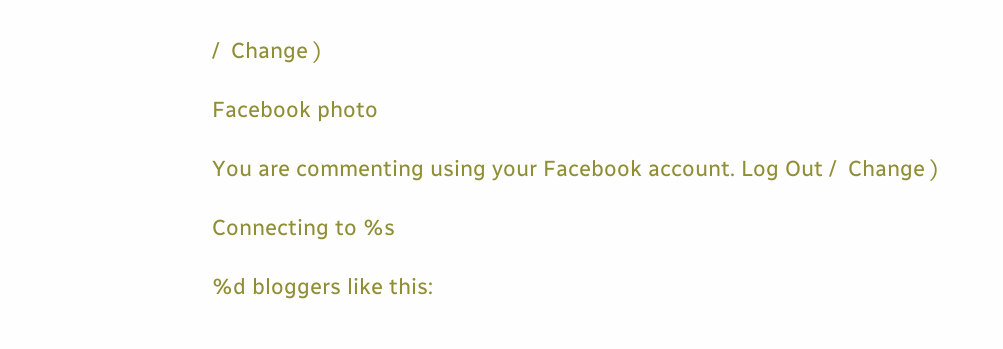/  Change )

Facebook photo

You are commenting using your Facebook account. Log Out /  Change )

Connecting to %s

%d bloggers like this: